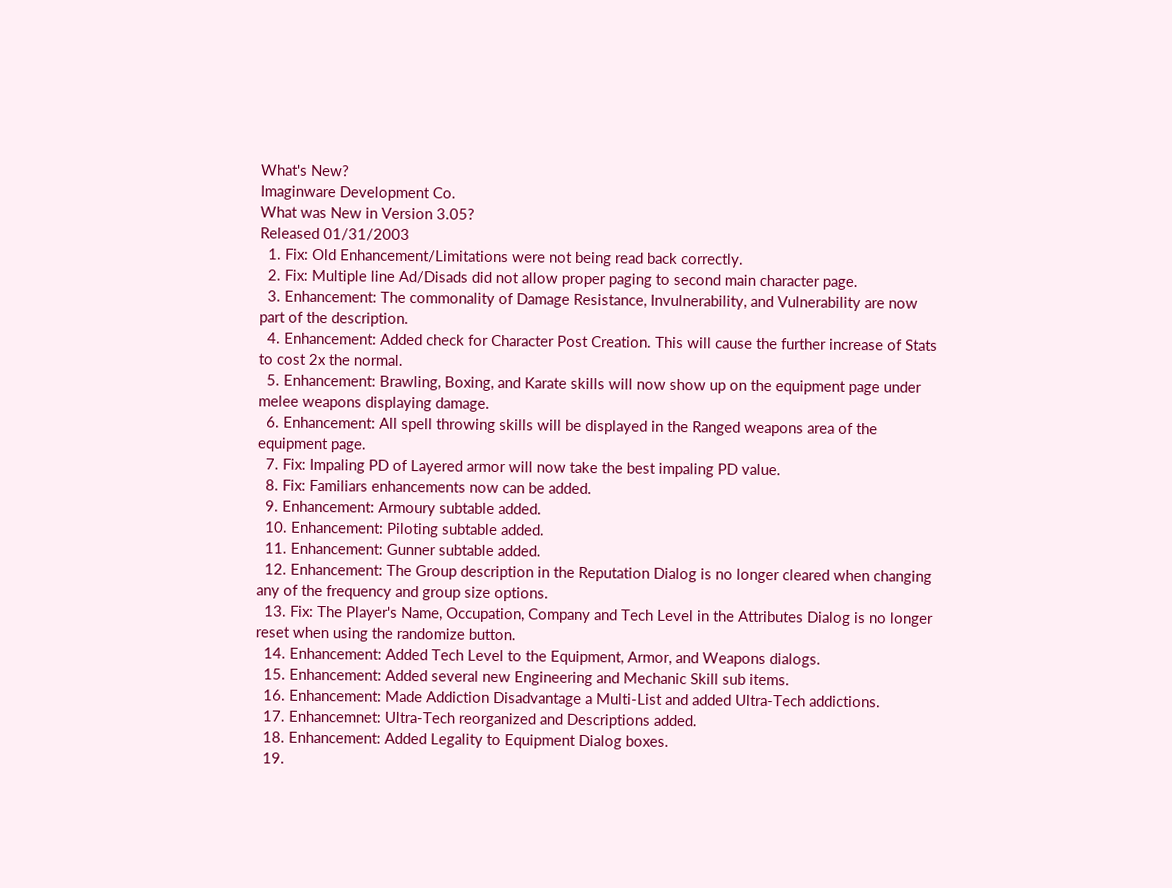What's New?
Imaginware Development Co.
What was New in Version 3.05?
Released 01/31/2003
  1. Fix: Old Enhancement/Limitations were not being read back correctly.
  2. Fix: Multiple line Ad/Disads did not allow proper paging to second main character page.
  3. Enhancement: The commonality of Damage Resistance, Invulnerability, and Vulnerability are now part of the description.
  4. Enhancement: Added check for Character Post Creation. This will cause the further increase of Stats to cost 2x the normal.
  5. Enhancement: Brawling, Boxing, and Karate skills will now show up on the equipment page under melee weapons displaying damage.
  6. Enhancement: All spell throwing skills will be displayed in the Ranged weapons area of the equipment page.
  7. Fix: Impaling PD of Layered armor will now take the best impaling PD value.
  8. Fix: Familiars enhancements now can be added.
  9. Enhancement: Armoury subtable added.
  10. Enhancement: Piloting subtable added.
  11. Enhancement: Gunner subtable added.
  12. Enhancement: The Group description in the Reputation Dialog is no longer cleared when changing any of the frequency and group size options.
  13. Fix: The Player's Name, Occupation, Company and Tech Level in the Attributes Dialog is no longer reset when using the randomize button.
  14. Enhancement: Added Tech Level to the Equipment, Armor, and Weapons dialogs.
  15. Enhancement: Added several new Engineering and Mechanic Skill sub items.
  16. Enhancement: Made Addiction Disadvantage a Multi-List and added Ultra-Tech addictions.
  17. Enhancemnet: Ultra-Tech reorganized and Descriptions added.
  18. Enhancement: Added Legality to Equipment Dialog boxes.
  19.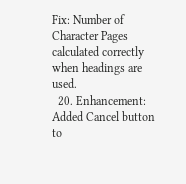Fix: Number of Character Pages calculated correctly when headings are used.
  20. Enhancement: Added Cancel button to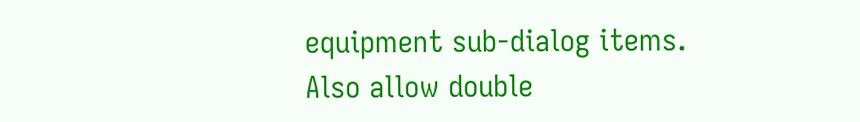equipment sub-dialog items. Also allow double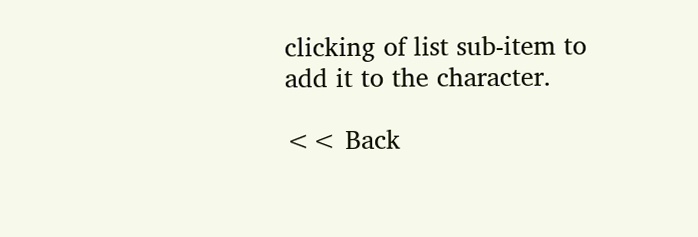clicking of list sub-item to add it to the character.

<< Back